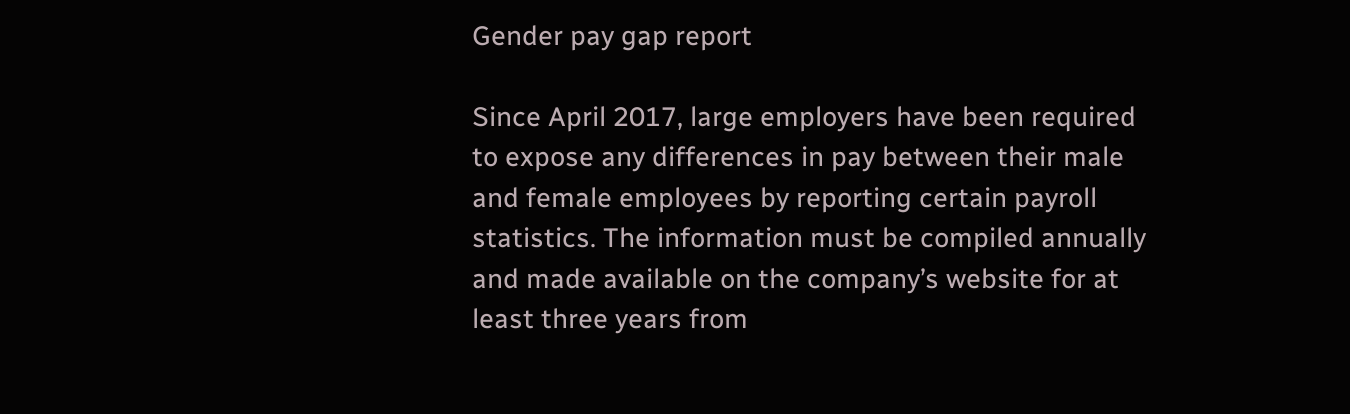Gender pay gap report

Since April 2017, large employers have been required to expose any differences in pay between their male and female employees by reporting certain payroll statistics. The information must be compiled annually and made available on the company’s website for at least three years from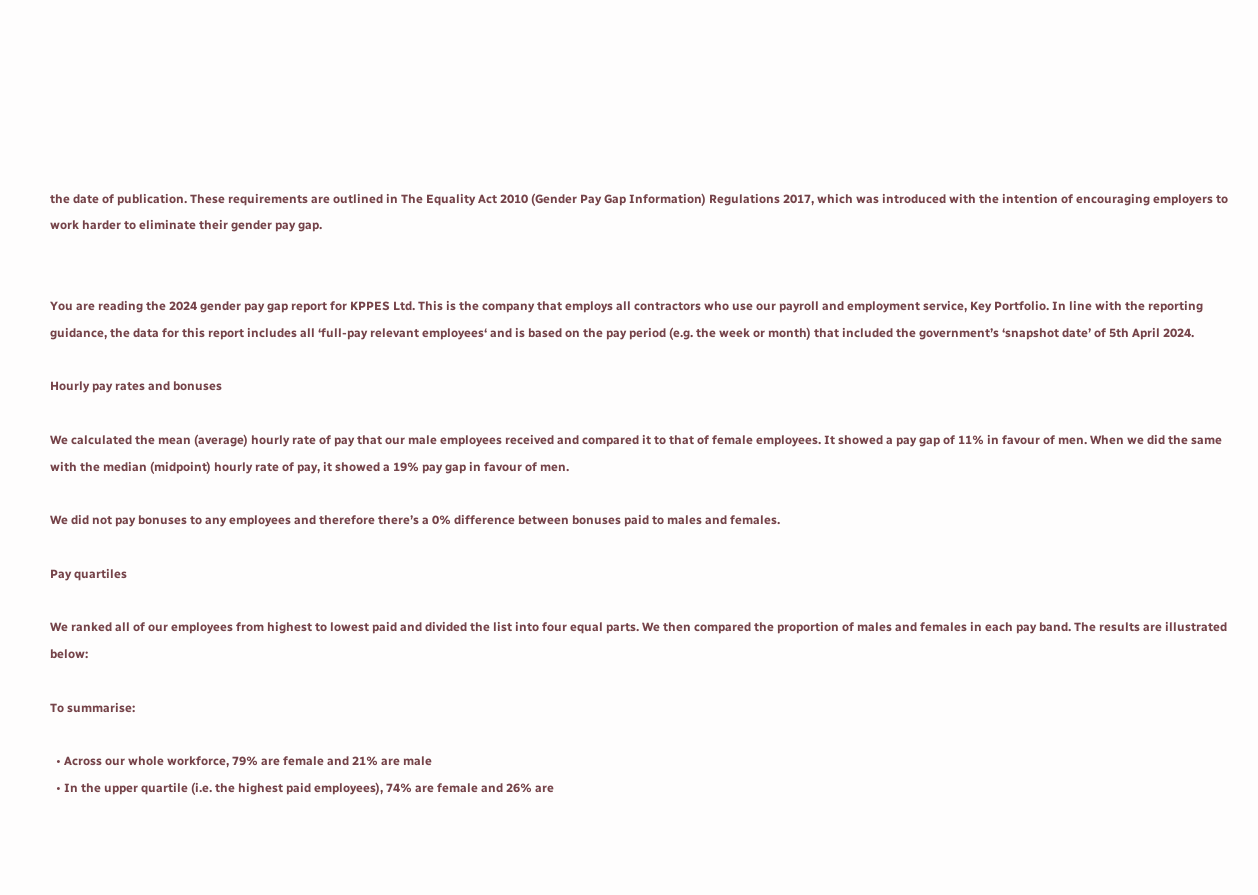the date of publication. These requirements are outlined in The Equality Act 2010 (Gender Pay Gap Information) Regulations 2017, which was introduced with the intention of encouraging employers to work harder to eliminate their gender pay gap.


You are reading the 2024 gender pay gap report for KPPES Ltd. This is the company that employs all contractors who use our payroll and employment service, Key Portfolio. In line with the reporting guidance, the data for this report includes all ‘full-pay relevant employees‘ and is based on the pay period (e.g. the week or month) that included the government’s ‘snapshot date’ of 5th April 2024.

Hourly pay rates and bonuses

We calculated the mean (average) hourly rate of pay that our male employees received and compared it to that of female employees. It showed a pay gap of 11% in favour of men. When we did the same with the median (midpoint) hourly rate of pay, it showed a 19% pay gap in favour of men.

We did not pay bonuses to any employees and therefore there’s a 0% difference between bonuses paid to males and females.

Pay quartiles

We ranked all of our employees from highest to lowest paid and divided the list into four equal parts. We then compared the proportion of males and females in each pay band. The results are illustrated below:

To summarise:

  • Across our whole workforce, 79% are female and 21% are male
  • In the upper quartile (i.e. the highest paid employees), 74% are female and 26% are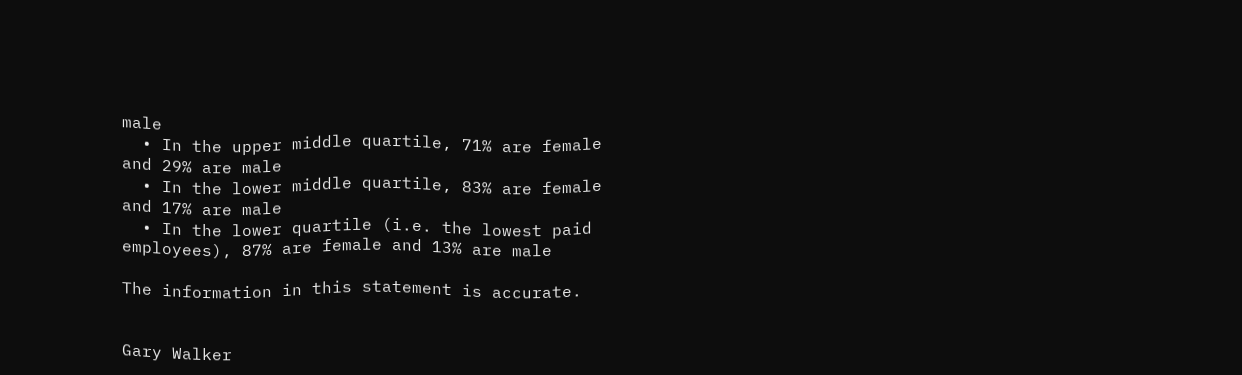male
  • In the upper middle quartile, 71% are female and 29% are male
  • In the lower middle quartile, 83% are female and 17% are male
  • In the lower quartile (i.e. the lowest paid employees), 87% are female and 13% are male

The information in this statement is accurate.


Gary Walker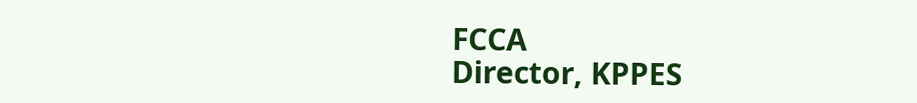FCCA
Director, KPPES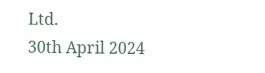Ltd.
30th April 2024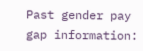Past gender pay gap information: